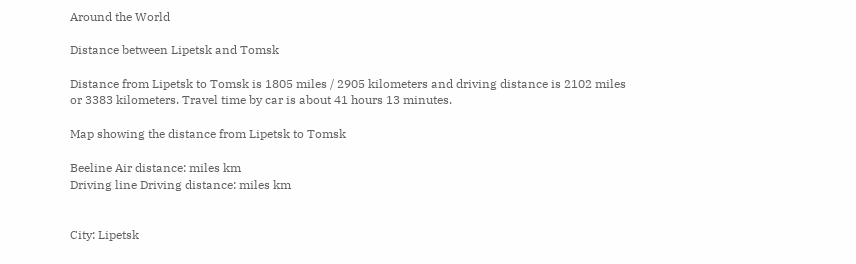Around the World

Distance between Lipetsk and Tomsk

Distance from Lipetsk to Tomsk is 1805 miles / 2905 kilometers and driving distance is 2102 miles or 3383 kilometers. Travel time by car is about 41 hours 13 minutes.

Map showing the distance from Lipetsk to Tomsk

Beeline Air distance: miles km
Driving line Driving distance: miles km


City: Lipetsk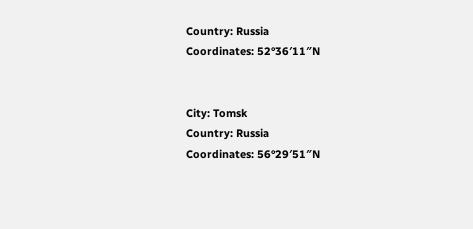Country: Russia
Coordinates: 52°36′11″N


City: Tomsk
Country: Russia
Coordinates: 56°29′51″N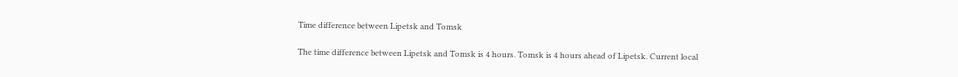Time difference between Lipetsk and Tomsk

The time difference between Lipetsk and Tomsk is 4 hours. Tomsk is 4 hours ahead of Lipetsk. Current local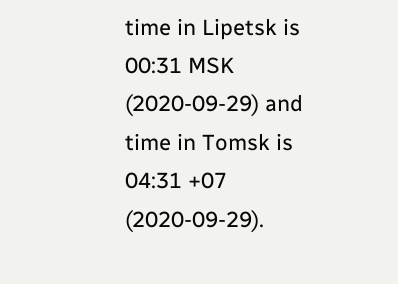time in Lipetsk is 00:31 MSK (2020-09-29) and time in Tomsk is 04:31 +07 (2020-09-29).